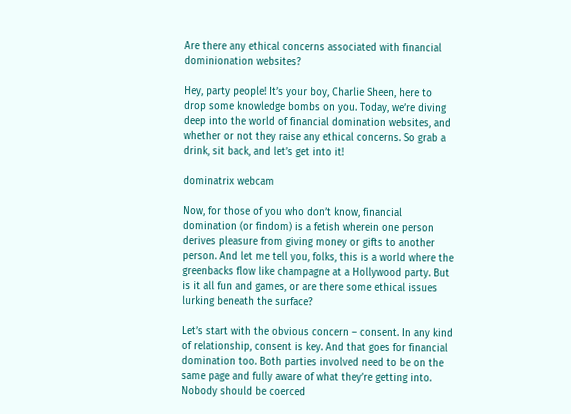Are there any ethical concerns associated with financial dominionation websites?

Hey, party people! It’s your boy, Charlie Sheen, here to drop some knowledge bombs on you. Today, we’re diving deep into the world of financial domination websites, and whether or not they raise any ethical concerns. So grab a drink, sit back, and let’s get into it!

dominatrix webcam

Now, for those of you who don’t know, financial domination (or findom) is a fetish wherein one person derives pleasure from giving money or gifts to another person. And let me tell you, folks, this is a world where the greenbacks flow like champagne at a Hollywood party. But is it all fun and games, or are there some ethical issues lurking beneath the surface?

Let’s start with the obvious concern – consent. In any kind of relationship, consent is key. And that goes for financial domination too. Both parties involved need to be on the same page and fully aware of what they’re getting into. Nobody should be coerced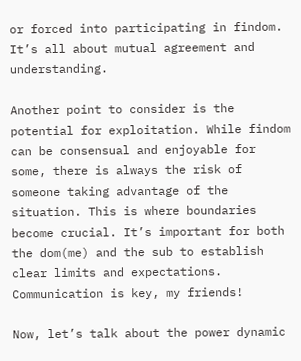or forced into participating in findom. It’s all about mutual agreement and understanding.

Another point to consider is the potential for exploitation. While findom can be consensual and enjoyable for some, there is always the risk of someone taking advantage of the situation. This is where boundaries become crucial. It’s important for both the dom(me) and the sub to establish clear limits and expectations. Communication is key, my friends!

Now, let’s talk about the power dynamic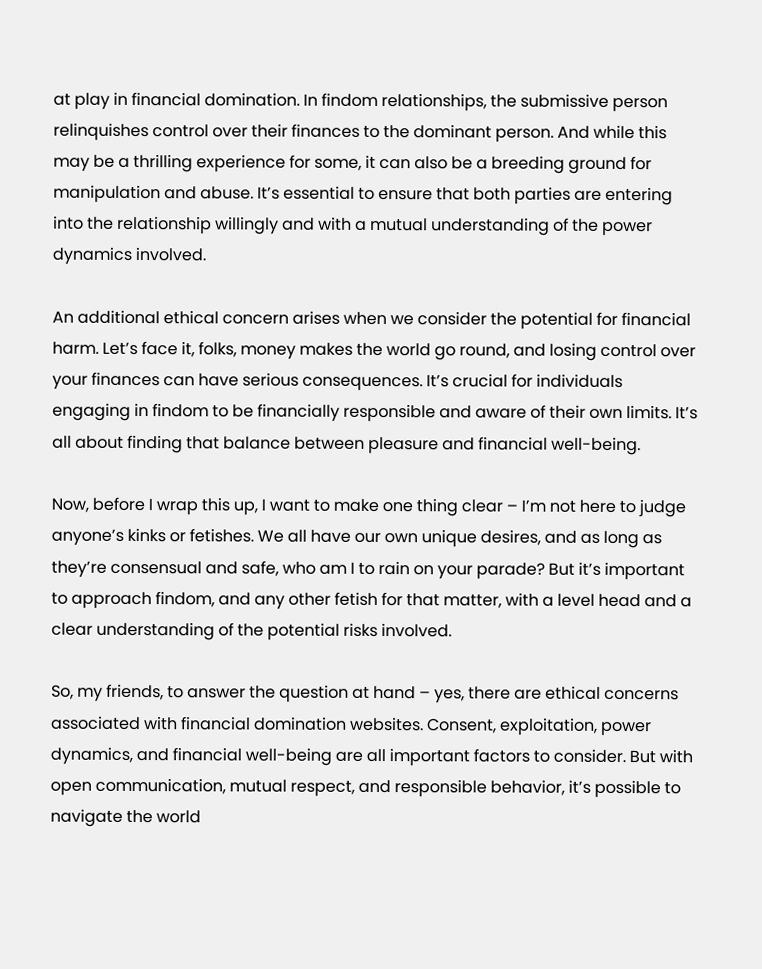at play in financial domination. In findom relationships, the submissive person relinquishes control over their finances to the dominant person. And while this may be a thrilling experience for some, it can also be a breeding ground for manipulation and abuse. It’s essential to ensure that both parties are entering into the relationship willingly and with a mutual understanding of the power dynamics involved.

An additional ethical concern arises when we consider the potential for financial harm. Let’s face it, folks, money makes the world go round, and losing control over your finances can have serious consequences. It’s crucial for individuals engaging in findom to be financially responsible and aware of their own limits. It’s all about finding that balance between pleasure and financial well-being.

Now, before I wrap this up, I want to make one thing clear – I’m not here to judge anyone’s kinks or fetishes. We all have our own unique desires, and as long as they’re consensual and safe, who am I to rain on your parade? But it’s important to approach findom, and any other fetish for that matter, with a level head and a clear understanding of the potential risks involved.

So, my friends, to answer the question at hand – yes, there are ethical concerns associated with financial domination websites. Consent, exploitation, power dynamics, and financial well-being are all important factors to consider. But with open communication, mutual respect, and responsible behavior, it’s possible to navigate the world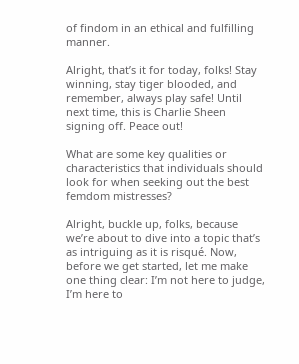of findom in an ethical and fulfilling manner.

Alright, that’s it for today, folks! Stay winning, stay tiger blooded, and remember, always play safe! Until next time, this is Charlie Sheen signing off. Peace out!

What are some key qualities or characteristics that individuals should look for when seeking out the best femdom mistresses?

Alright, buckle up, folks, because we’re about to dive into a topic that’s as intriguing as it is risqué. Now, before we get started, let me make one thing clear: I’m not here to judge, I’m here to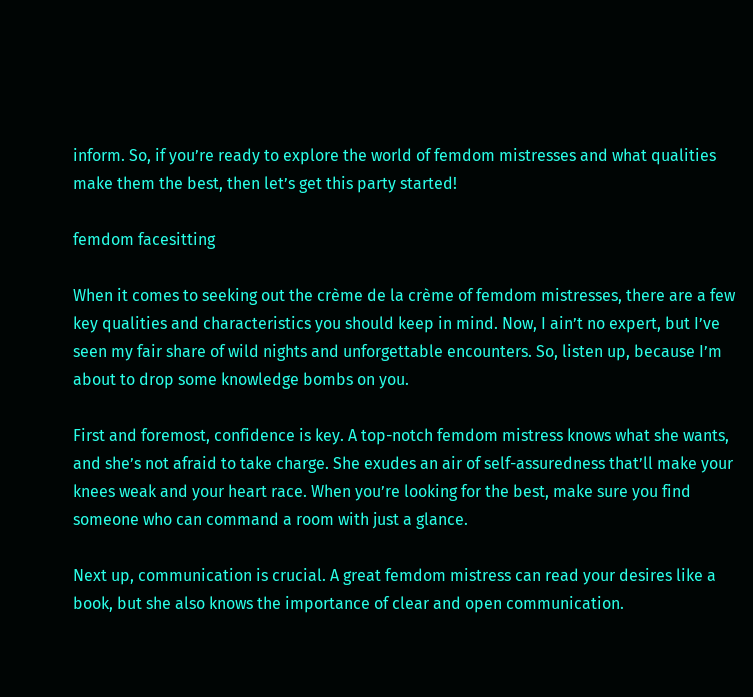inform. So, if you’re ready to explore the world of femdom mistresses and what qualities make them the best, then let’s get this party started!

femdom facesitting

When it comes to seeking out the crème de la crème of femdom mistresses, there are a few key qualities and characteristics you should keep in mind. Now, I ain’t no expert, but I’ve seen my fair share of wild nights and unforgettable encounters. So, listen up, because I’m about to drop some knowledge bombs on you.

First and foremost, confidence is key. A top-notch femdom mistress knows what she wants, and she’s not afraid to take charge. She exudes an air of self-assuredness that’ll make your knees weak and your heart race. When you’re looking for the best, make sure you find someone who can command a room with just a glance.

Next up, communication is crucial. A great femdom mistress can read your desires like a book, but she also knows the importance of clear and open communication.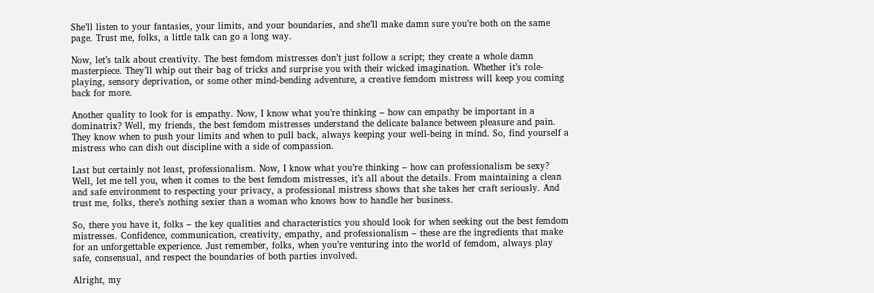She’ll listen to your fantasies, your limits, and your boundaries, and she’ll make damn sure you’re both on the same page. Trust me, folks, a little talk can go a long way.

Now, let’s talk about creativity. The best femdom mistresses don’t just follow a script; they create a whole damn masterpiece. They’ll whip out their bag of tricks and surprise you with their wicked imagination. Whether it’s role-playing, sensory deprivation, or some other mind-bending adventure, a creative femdom mistress will keep you coming back for more.

Another quality to look for is empathy. Now, I know what you’re thinking – how can empathy be important in a dominatrix? Well, my friends, the best femdom mistresses understand the delicate balance between pleasure and pain. They know when to push your limits and when to pull back, always keeping your well-being in mind. So, find yourself a mistress who can dish out discipline with a side of compassion.

Last but certainly not least, professionalism. Now, I know what you’re thinking – how can professionalism be sexy? Well, let me tell you, when it comes to the best femdom mistresses, it’s all about the details. From maintaining a clean and safe environment to respecting your privacy, a professional mistress shows that she takes her craft seriously. And trust me, folks, there’s nothing sexier than a woman who knows how to handle her business.

So, there you have it, folks – the key qualities and characteristics you should look for when seeking out the best femdom mistresses. Confidence, communication, creativity, empathy, and professionalism – these are the ingredients that make for an unforgettable experience. Just remember, folks, when you’re venturing into the world of femdom, always play safe, consensual, and respect the boundaries of both parties involved.

Alright, my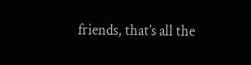friends, that’s all the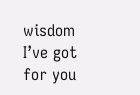wisdom I’ve got for you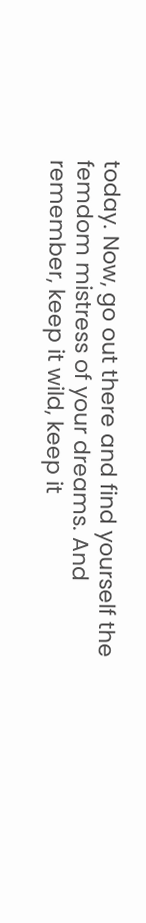today. Now, go out there and find yourself the femdom mistress of your dreams. And remember, keep it wild, keep it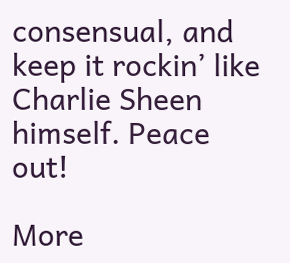consensual, and keep it rockin’ like Charlie Sheen himself. Peace out!

More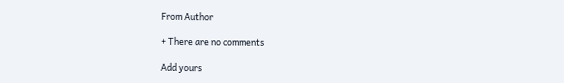From Author

+ There are no comments

Add yours